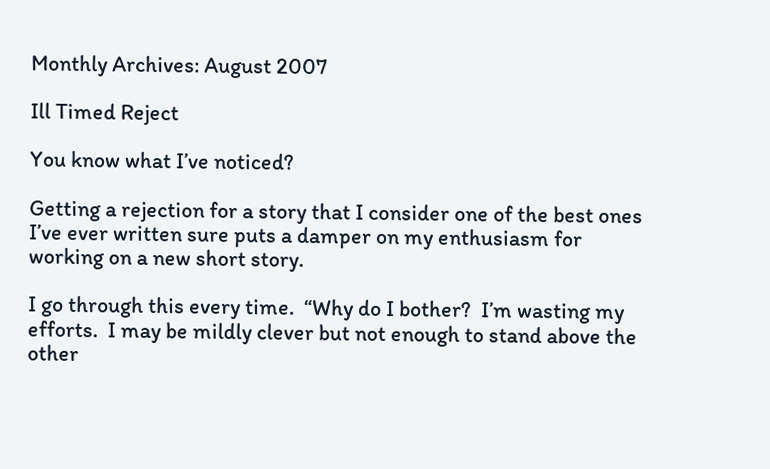Monthly Archives: August 2007

Ill Timed Reject

You know what I’ve noticed?

Getting a rejection for a story that I consider one of the best ones I’ve ever written sure puts a damper on my enthusiasm for working on a new short story.

I go through this every time.  “Why do I bother?  I’m wasting my efforts.  I may be mildly clever but not enough to stand above the other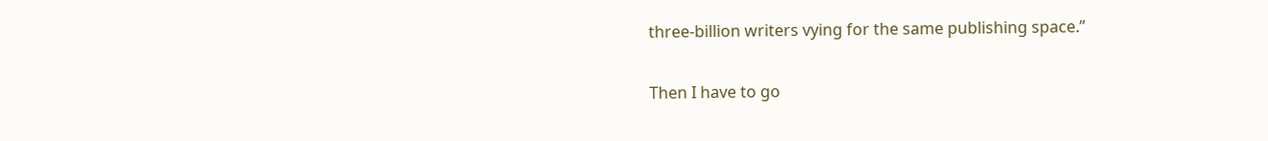three-billion writers vying for the same publishing space.”

Then I have to go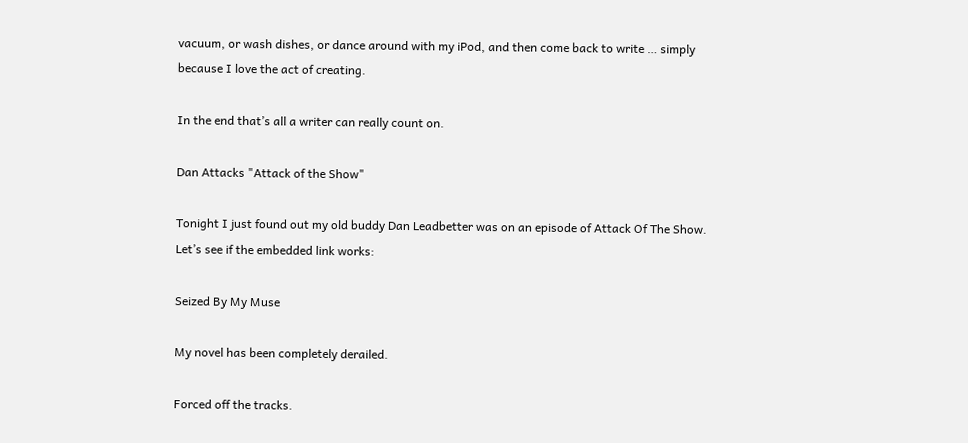vacuum, or wash dishes, or dance around with my iPod, and then come back to write … simply because I love the act of creating.

In the end that’s all a writer can really count on.

Dan Attacks "Attack of the Show"

Tonight I just found out my old buddy Dan Leadbetter was on an episode of Attack Of The Show. Let’s see if the embedded link works:

Seized By My Muse

My novel has been completely derailed.

Forced off the tracks.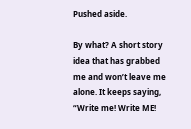Pushed aside.

By what? A short story idea that has grabbed me and won’t leave me alone. It keeps saying, “Write me! Write ME!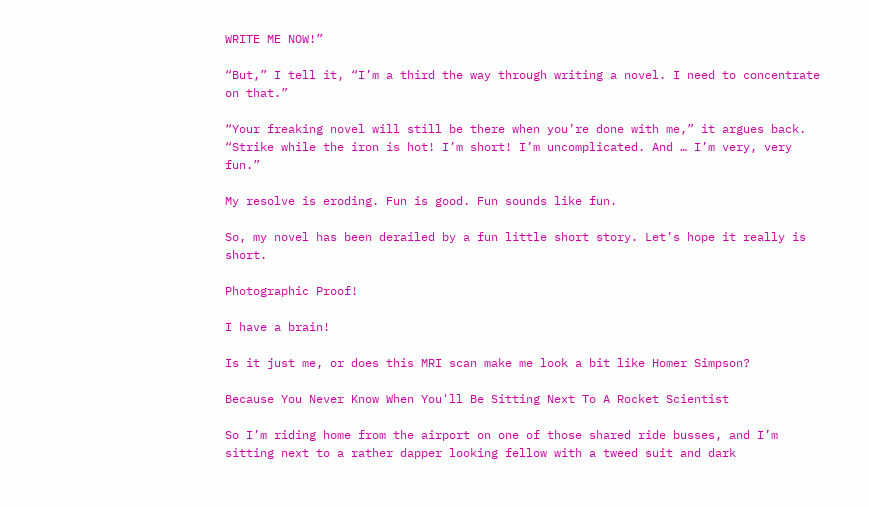WRITE ME NOW!”

“But,” I tell it, “I’m a third the way through writing a novel. I need to concentrate on that.”

“Your freaking novel will still be there when you’re done with me,” it argues back. “Strike while the iron is hot! I’m short! I’m uncomplicated. And … I’m very, very fun.”

My resolve is eroding. Fun is good. Fun sounds like fun.

So, my novel has been derailed by a fun little short story. Let’s hope it really is short.

Photographic Proof!

I have a brain!

Is it just me, or does this MRI scan make me look a bit like Homer Simpson?

Because You Never Know When You'll Be Sitting Next To A Rocket Scientist

So I’m riding home from the airport on one of those shared ride busses, and I’m sitting next to a rather dapper looking fellow with a tweed suit and dark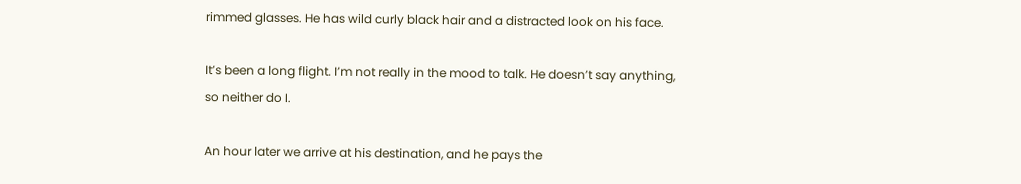rimmed glasses. He has wild curly black hair and a distracted look on his face.

It’s been a long flight. I’m not really in the mood to talk. He doesn’t say anything, so neither do I.

An hour later we arrive at his destination, and he pays the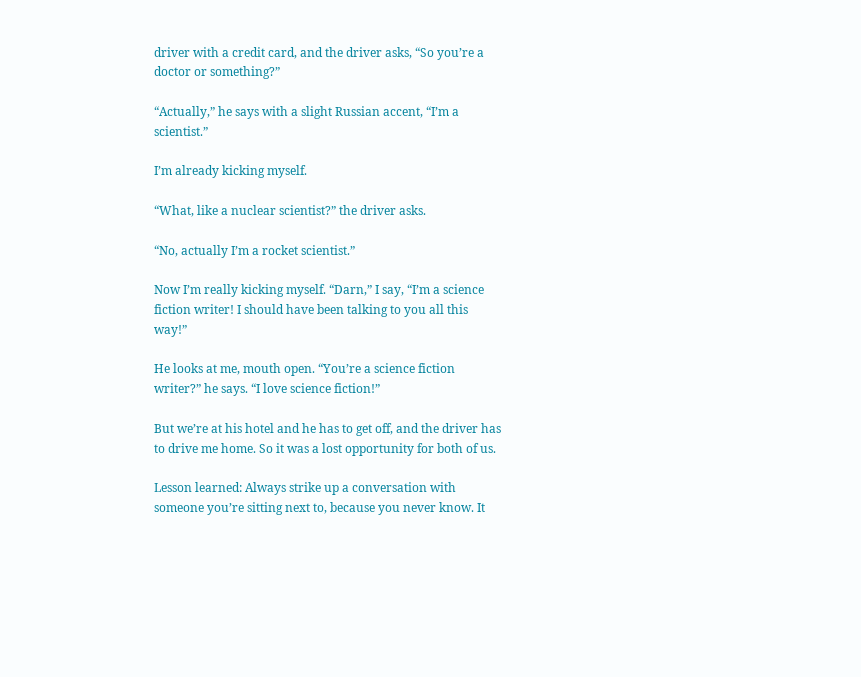driver with a credit card, and the driver asks, “So you’re a doctor or something?”

“Actually,” he says with a slight Russian accent, “I’m a scientist.”

I’m already kicking myself.

“What, like a nuclear scientist?” the driver asks.

“No, actually I’m a rocket scientist.”

Now I’m really kicking myself. “Darn,” I say, “I’m a science fiction writer! I should have been talking to you all this way!”

He looks at me, mouth open. “You’re a science fiction writer?” he says. “I love science fiction!”

But we’re at his hotel and he has to get off, and the driver has to drive me home. So it was a lost opportunity for both of us.

Lesson learned: Always strike up a conversation with someone you’re sitting next to, because you never know. It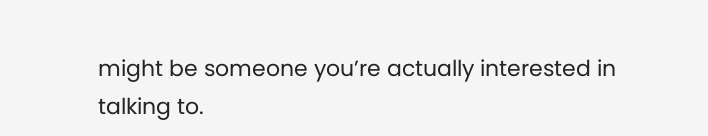might be someone you’re actually interested in talking to.